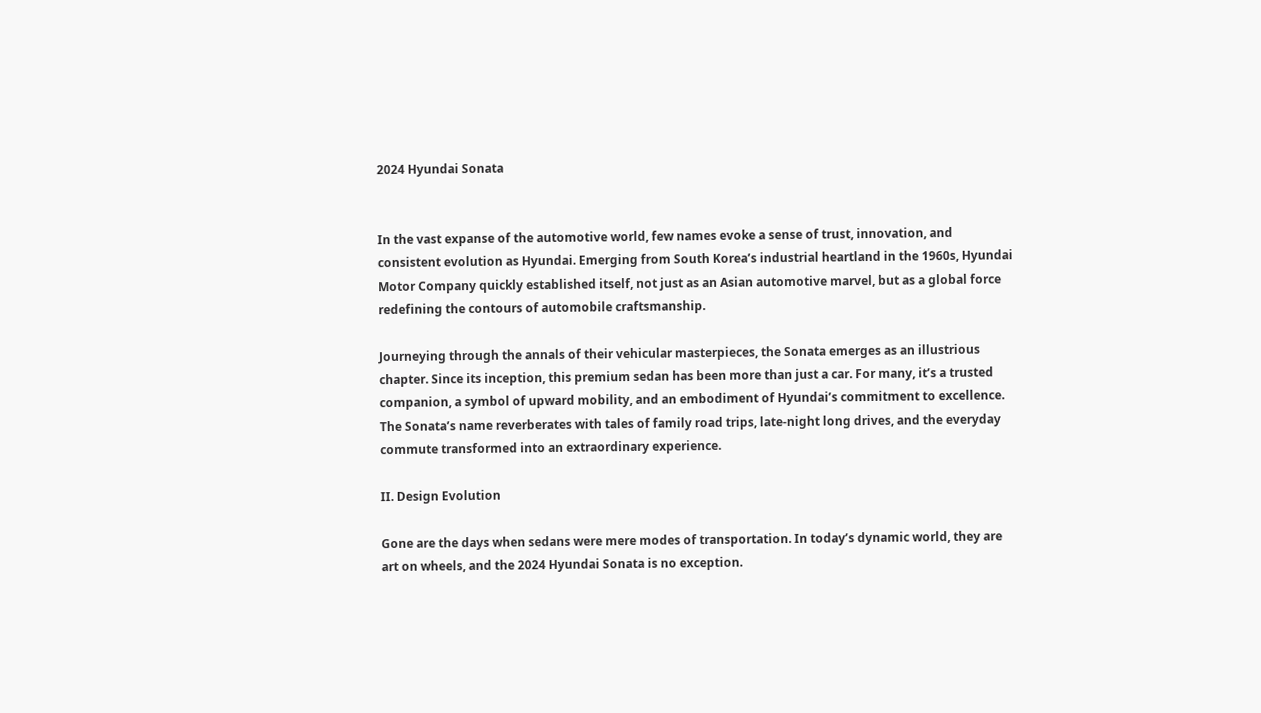2024 Hyundai Sonata


In the vast expanse of the automotive world, few names evoke a sense of trust, innovation, and consistent evolution as Hyundai. Emerging from South Korea’s industrial heartland in the 1960s, Hyundai Motor Company quickly established itself, not just as an Asian automotive marvel, but as a global force redefining the contours of automobile craftsmanship.

Journeying through the annals of their vehicular masterpieces, the Sonata emerges as an illustrious chapter. Since its inception, this premium sedan has been more than just a car. For many, it’s a trusted companion, a symbol of upward mobility, and an embodiment of Hyundai’s commitment to excellence. The Sonata’s name reverberates with tales of family road trips, late-night long drives, and the everyday commute transformed into an extraordinary experience.

II. Design Evolution

Gone are the days when sedans were mere modes of transportation. In today’s dynamic world, they are art on wheels, and the 2024 Hyundai Sonata is no exception.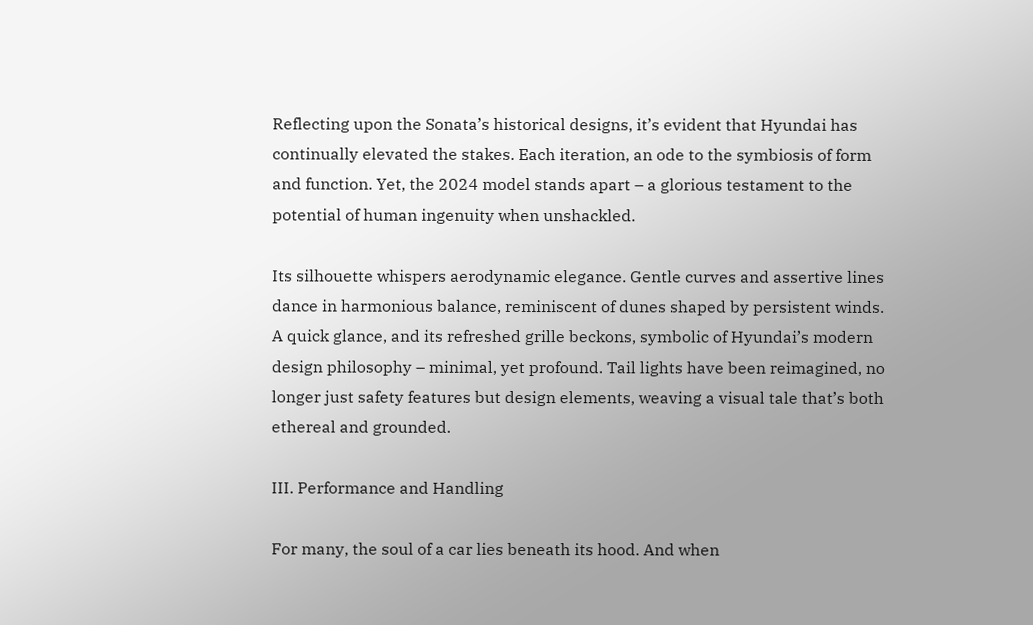Reflecting upon the Sonata’s historical designs, it’s evident that Hyundai has continually elevated the stakes. Each iteration, an ode to the symbiosis of form and function. Yet, the 2024 model stands apart – a glorious testament to the potential of human ingenuity when unshackled.

Its silhouette whispers aerodynamic elegance. Gentle curves and assertive lines dance in harmonious balance, reminiscent of dunes shaped by persistent winds. A quick glance, and its refreshed grille beckons, symbolic of Hyundai’s modern design philosophy – minimal, yet profound. Tail lights have been reimagined, no longer just safety features but design elements, weaving a visual tale that’s both ethereal and grounded.

III. Performance and Handling

For many, the soul of a car lies beneath its hood. And when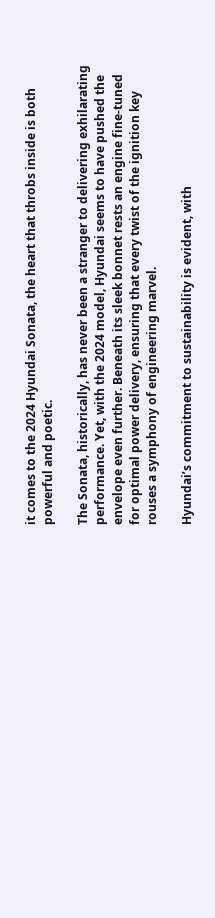it comes to the 2024 Hyundai Sonata, the heart that throbs inside is both powerful and poetic.

The Sonata, historically, has never been a stranger to delivering exhilarating performance. Yet, with the 2024 model, Hyundai seems to have pushed the envelope even further. Beneath its sleek bonnet rests an engine fine-tuned for optimal power delivery, ensuring that every twist of the ignition key rouses a symphony of engineering marvel.

Hyundai’s commitment to sustainability is evident, with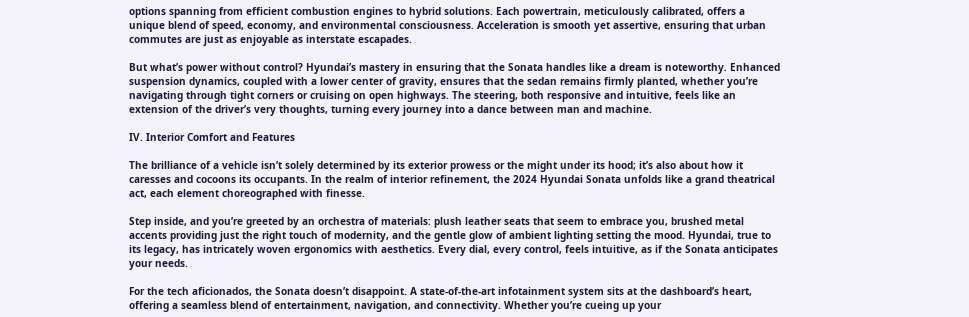options spanning from efficient combustion engines to hybrid solutions. Each powertrain, meticulously calibrated, offers a unique blend of speed, economy, and environmental consciousness. Acceleration is smooth yet assertive, ensuring that urban commutes are just as enjoyable as interstate escapades.

But what’s power without control? Hyundai’s mastery in ensuring that the Sonata handles like a dream is noteworthy. Enhanced suspension dynamics, coupled with a lower center of gravity, ensures that the sedan remains firmly planted, whether you’re navigating through tight corners or cruising on open highways. The steering, both responsive and intuitive, feels like an extension of the driver’s very thoughts, turning every journey into a dance between man and machine.

IV. Interior Comfort and Features

The brilliance of a vehicle isn’t solely determined by its exterior prowess or the might under its hood; it’s also about how it caresses and cocoons its occupants. In the realm of interior refinement, the 2024 Hyundai Sonata unfolds like a grand theatrical act, each element choreographed with finesse.

Step inside, and you’re greeted by an orchestra of materials: plush leather seats that seem to embrace you, brushed metal accents providing just the right touch of modernity, and the gentle glow of ambient lighting setting the mood. Hyundai, true to its legacy, has intricately woven ergonomics with aesthetics. Every dial, every control, feels intuitive, as if the Sonata anticipates your needs.

For the tech aficionados, the Sonata doesn’t disappoint. A state-of-the-art infotainment system sits at the dashboard’s heart, offering a seamless blend of entertainment, navigation, and connectivity. Whether you’re cueing up your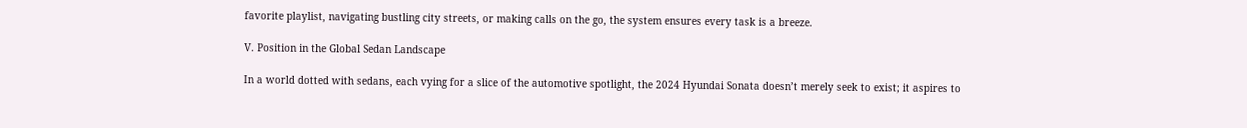favorite playlist, navigating bustling city streets, or making calls on the go, the system ensures every task is a breeze.

V. Position in the Global Sedan Landscape

In a world dotted with sedans, each vying for a slice of the automotive spotlight, the 2024 Hyundai Sonata doesn’t merely seek to exist; it aspires to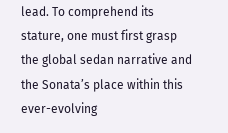lead. To comprehend its stature, one must first grasp the global sedan narrative and the Sonata’s place within this ever-evolving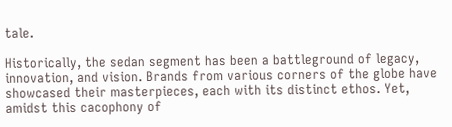tale.

Historically, the sedan segment has been a battleground of legacy, innovation, and vision. Brands from various corners of the globe have showcased their masterpieces, each with its distinct ethos. Yet, amidst this cacophony of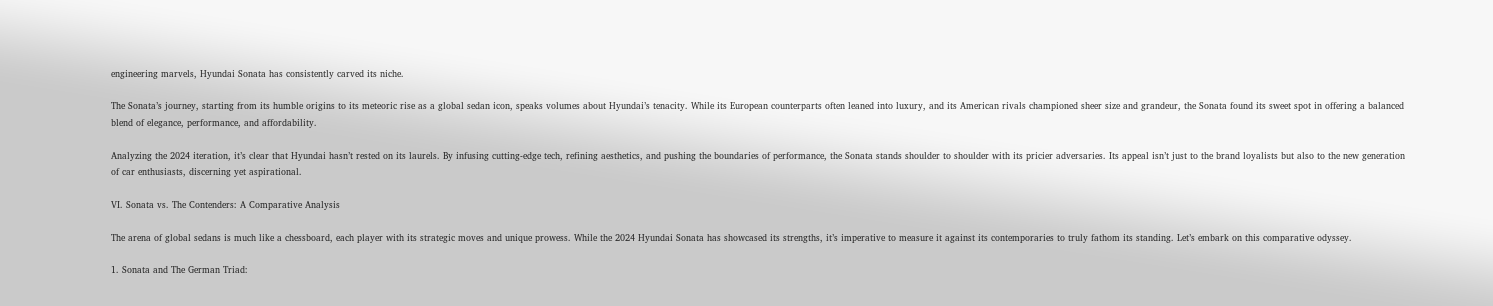engineering marvels, Hyundai Sonata has consistently carved its niche.

The Sonata’s journey, starting from its humble origins to its meteoric rise as a global sedan icon, speaks volumes about Hyundai’s tenacity. While its European counterparts often leaned into luxury, and its American rivals championed sheer size and grandeur, the Sonata found its sweet spot in offering a balanced blend of elegance, performance, and affordability.

Analyzing the 2024 iteration, it’s clear that Hyundai hasn’t rested on its laurels. By infusing cutting-edge tech, refining aesthetics, and pushing the boundaries of performance, the Sonata stands shoulder to shoulder with its pricier adversaries. Its appeal isn’t just to the brand loyalists but also to the new generation of car enthusiasts, discerning yet aspirational.

VI. Sonata vs. The Contenders: A Comparative Analysis

The arena of global sedans is much like a chessboard, each player with its strategic moves and unique prowess. While the 2024 Hyundai Sonata has showcased its strengths, it’s imperative to measure it against its contemporaries to truly fathom its standing. Let’s embark on this comparative odyssey.

1. Sonata and The German Triad: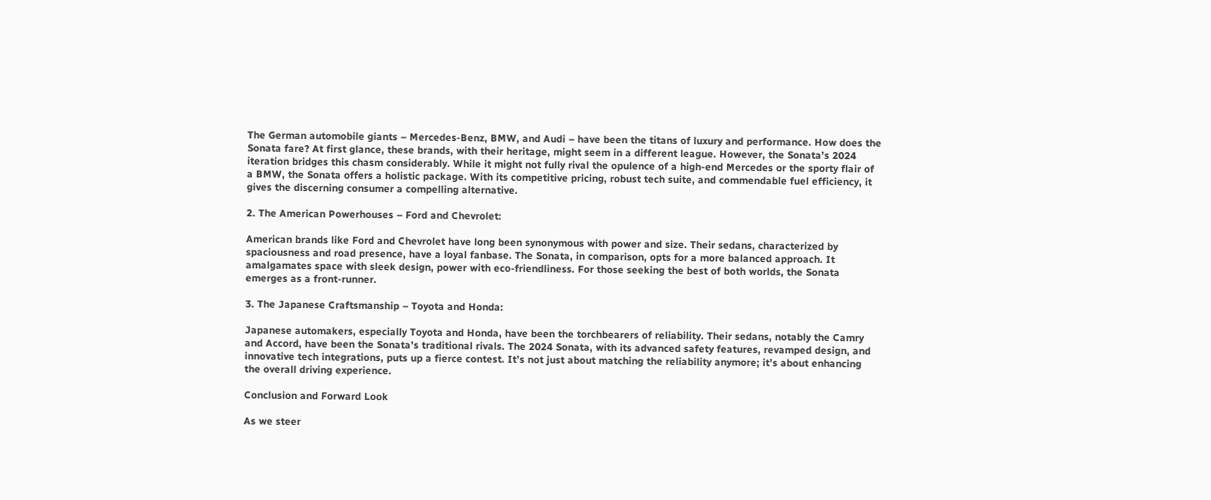The German automobile giants – Mercedes-Benz, BMW, and Audi – have been the titans of luxury and performance. How does the Sonata fare? At first glance, these brands, with their heritage, might seem in a different league. However, the Sonata’s 2024 iteration bridges this chasm considerably. While it might not fully rival the opulence of a high-end Mercedes or the sporty flair of a BMW, the Sonata offers a holistic package. With its competitive pricing, robust tech suite, and commendable fuel efficiency, it gives the discerning consumer a compelling alternative.

2. The American Powerhouses – Ford and Chevrolet:

American brands like Ford and Chevrolet have long been synonymous with power and size. Their sedans, characterized by spaciousness and road presence, have a loyal fanbase. The Sonata, in comparison, opts for a more balanced approach. It amalgamates space with sleek design, power with eco-friendliness. For those seeking the best of both worlds, the Sonata emerges as a front-runner.

3. The Japanese Craftsmanship – Toyota and Honda:

Japanese automakers, especially Toyota and Honda, have been the torchbearers of reliability. Their sedans, notably the Camry and Accord, have been the Sonata’s traditional rivals. The 2024 Sonata, with its advanced safety features, revamped design, and innovative tech integrations, puts up a fierce contest. It’s not just about matching the reliability anymore; it’s about enhancing the overall driving experience.

Conclusion and Forward Look

As we steer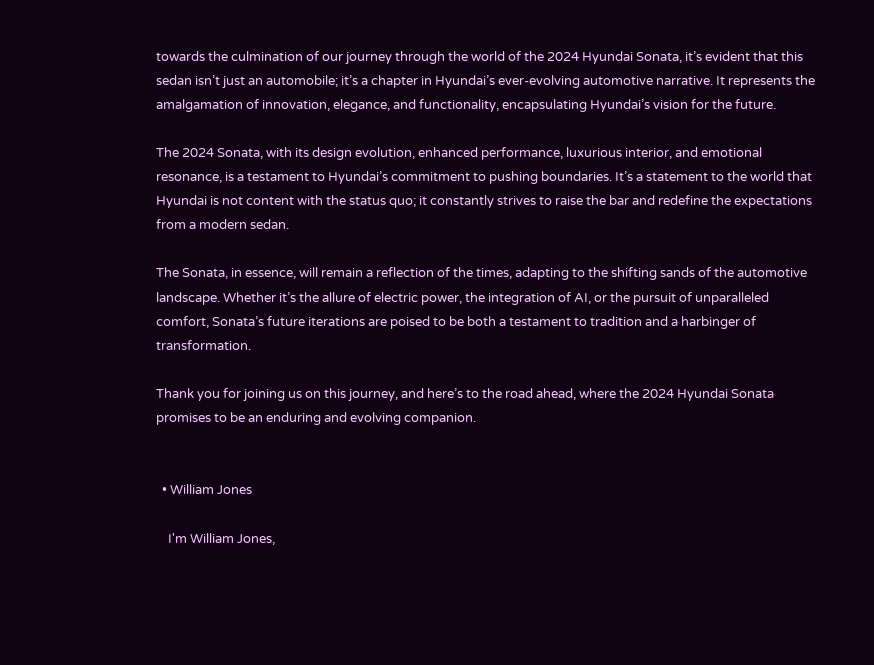towards the culmination of our journey through the world of the 2024 Hyundai Sonata, it’s evident that this sedan isn’t just an automobile; it’s a chapter in Hyundai’s ever-evolving automotive narrative. It represents the amalgamation of innovation, elegance, and functionality, encapsulating Hyundai’s vision for the future.

The 2024 Sonata, with its design evolution, enhanced performance, luxurious interior, and emotional resonance, is a testament to Hyundai’s commitment to pushing boundaries. It’s a statement to the world that Hyundai is not content with the status quo; it constantly strives to raise the bar and redefine the expectations from a modern sedan.

The Sonata, in essence, will remain a reflection of the times, adapting to the shifting sands of the automotive landscape. Whether it’s the allure of electric power, the integration of AI, or the pursuit of unparalleled comfort, Sonata’s future iterations are poised to be both a testament to tradition and a harbinger of transformation.

Thank you for joining us on this journey, and here’s to the road ahead, where the 2024 Hyundai Sonata promises to be an enduring and evolving companion.


  • William Jones

    I'm William Jones,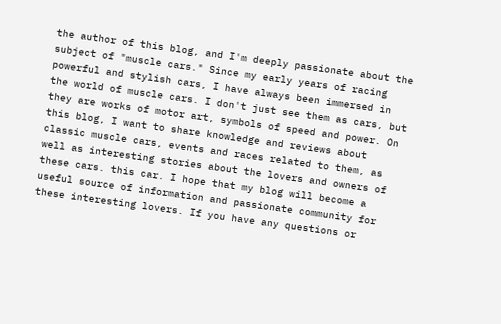the author of this blog, and I'm deeply passionate about the subject of "muscle cars." Since my early years of racing powerful and stylish cars, I have always been immersed in the world of muscle cars. I don't just see them as cars, but they are works of motor art, symbols of speed and power. On this blog, I want to share knowledge and reviews about classic muscle cars, events and races related to them, as well as interesting stories about the lovers and owners of these cars. this car. I hope that my blog will become a useful source of information and passionate community for these interesting lovers. If you have any questions or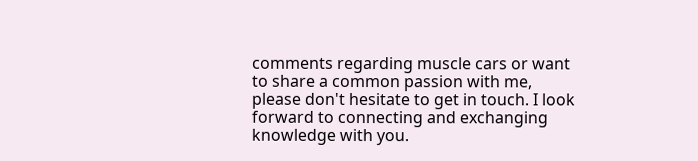comments regarding muscle cars or want to share a common passion with me, please don't hesitate to get in touch. I look forward to connecting and exchanging knowledge with you.